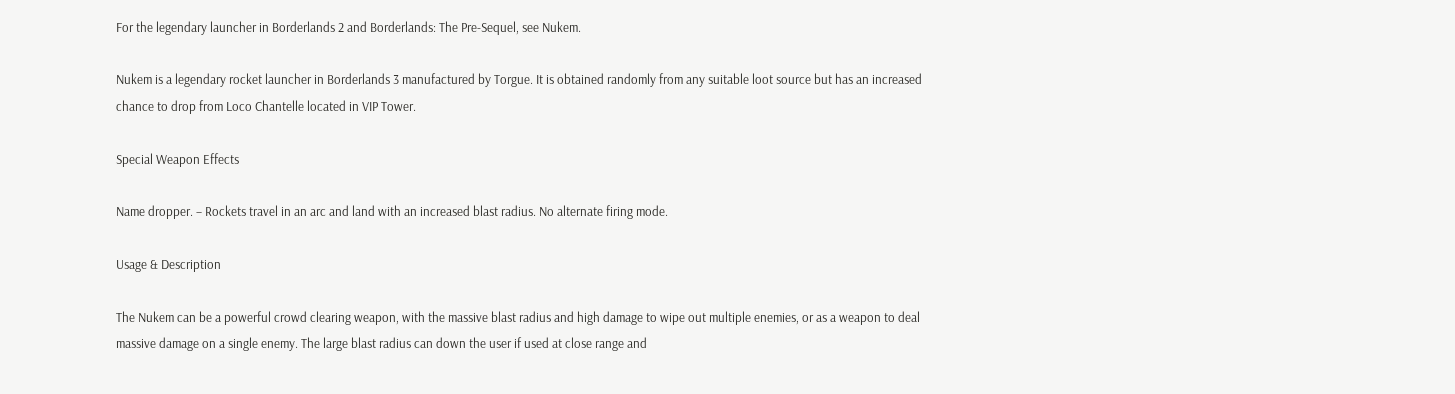For the legendary launcher in Borderlands 2 and Borderlands: The Pre-Sequel, see Nukem.

Nukem is a legendary rocket launcher in Borderlands 3 manufactured by Torgue. It is obtained randomly from any suitable loot source but has an increased chance to drop from Loco Chantelle located in VIP Tower.

Special Weapon Effects

Name dropper. – Rockets travel in an arc and land with an increased blast radius. No alternate firing mode.

Usage & Description

The Nukem can be a powerful crowd clearing weapon, with the massive blast radius and high damage to wipe out multiple enemies, or as a weapon to deal massive damage on a single enemy. The large blast radius can down the user if used at close range and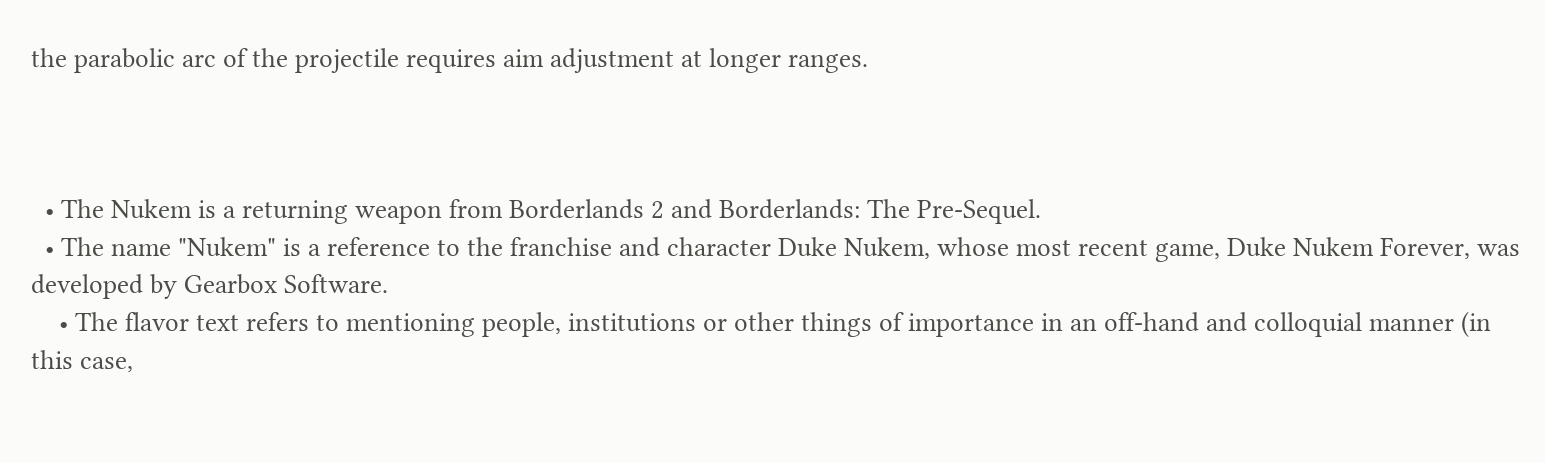the parabolic arc of the projectile requires aim adjustment at longer ranges.



  • The Nukem is a returning weapon from Borderlands 2 and Borderlands: The Pre-Sequel.
  • The name "Nukem" is a reference to the franchise and character Duke Nukem, whose most recent game, Duke Nukem Forever, was developed by Gearbox Software.
    • The flavor text refers to mentioning people, institutions or other things of importance in an off-hand and colloquial manner (in this case,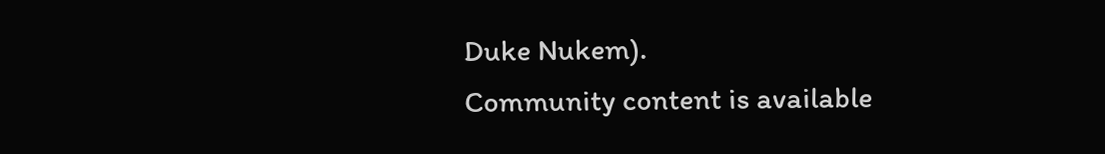Duke Nukem).
Community content is available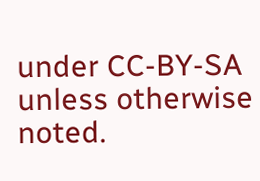under CC-BY-SA unless otherwise noted.